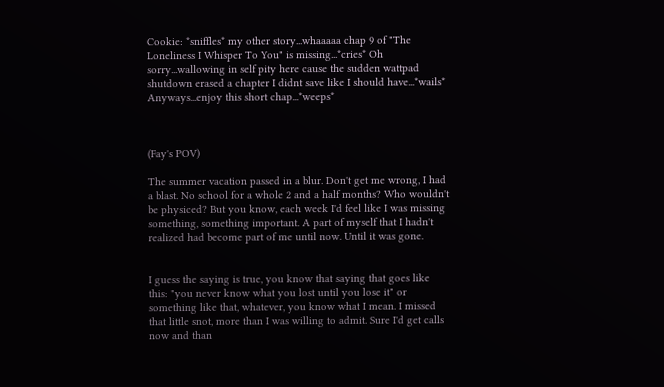Cookie: *sniffles* my other story...whaaaaa chap 9 of "The Loneliness I Whisper To You" is missing...*cries* Oh sorry...wallowing in self pity here cause the sudden wattpad shutdown erased a chapter I didnt save like I should have...*wails* Anyways...enjoy this short chap...*weeps*



(Fay's POV)

The summer vacation passed in a blur. Don't get me wrong, I had a blast. No school for a whole 2 and a half months? Who wouldn't be physiced? But you know, each week I'd feel like I was missing something, something important. A part of myself that I hadn't realized had become part of me until now. Until it was gone.


I guess the saying is true, you know that saying that goes like this: "you never know what you lost until you lose it" or something like that, whatever, you know what I mean. I missed that little snot, more than I was willing to admit. Sure I'd get calls now and than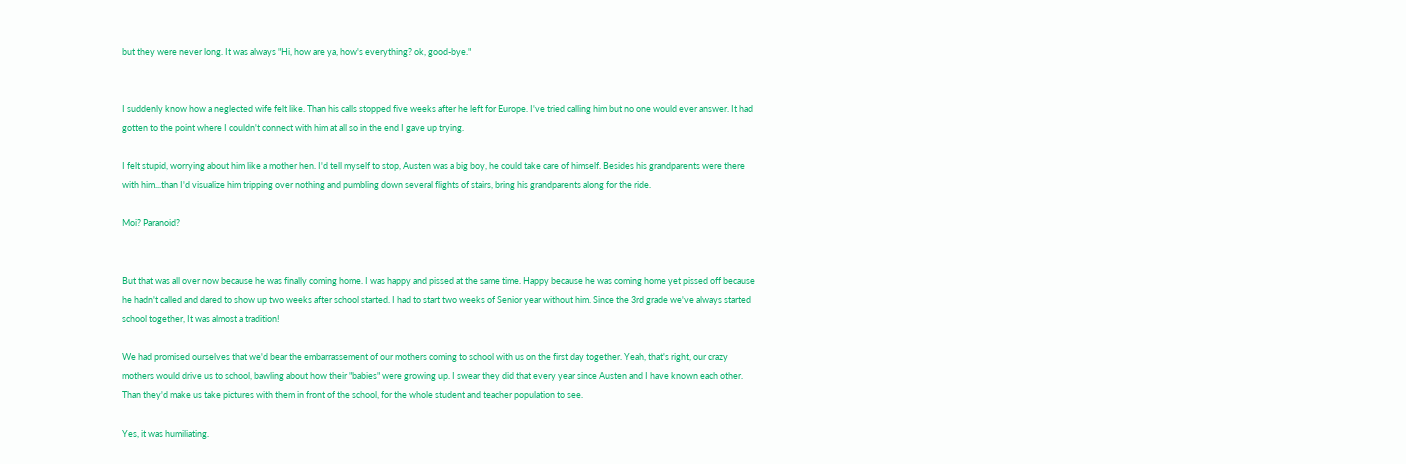but they were never long. It was always "Hi, how are ya, how's everything? ok, good-bye."


I suddenly know how a neglected wife felt like. Than his calls stopped five weeks after he left for Europe. I've tried calling him but no one would ever answer. It had gotten to the point where I couldn't connect with him at all so in the end I gave up trying.

I felt stupid, worrying about him like a mother hen. I'd tell myself to stop, Austen was a big boy, he could take care of himself. Besides his grandparents were there with him...than I'd visualize him tripping over nothing and pumbling down several flights of stairs, bring his grandparents along for the ride.

Moi? Paranoid?


But that was all over now because he was finally coming home. I was happy and pissed at the same time. Happy because he was coming home yet pissed off because he hadn't called and dared to show up two weeks after school started. I had to start two weeks of Senior year without him. Since the 3rd grade we've always started school together, It was almost a tradition!

We had promised ourselves that we'd bear the embarrassement of our mothers coming to school with us on the first day together. Yeah, that's right, our crazy mothers would drive us to school, bawling about how their "babies" were growing up. I swear they did that every year since Austen and I have known each other. Than they'd make us take pictures with them in front of the school, for the whole student and teacher population to see.

Yes, it was humiliating.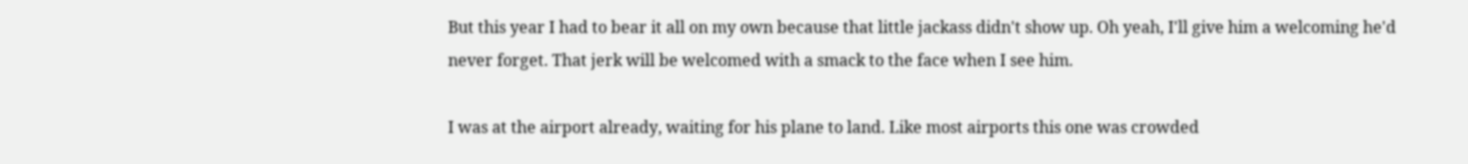But this year I had to bear it all on my own because that little jackass didn't show up. Oh yeah, I'll give him a welcoming he'd never forget. That jerk will be welcomed with a smack to the face when I see him.

I was at the airport already, waiting for his plane to land. Like most airports this one was crowded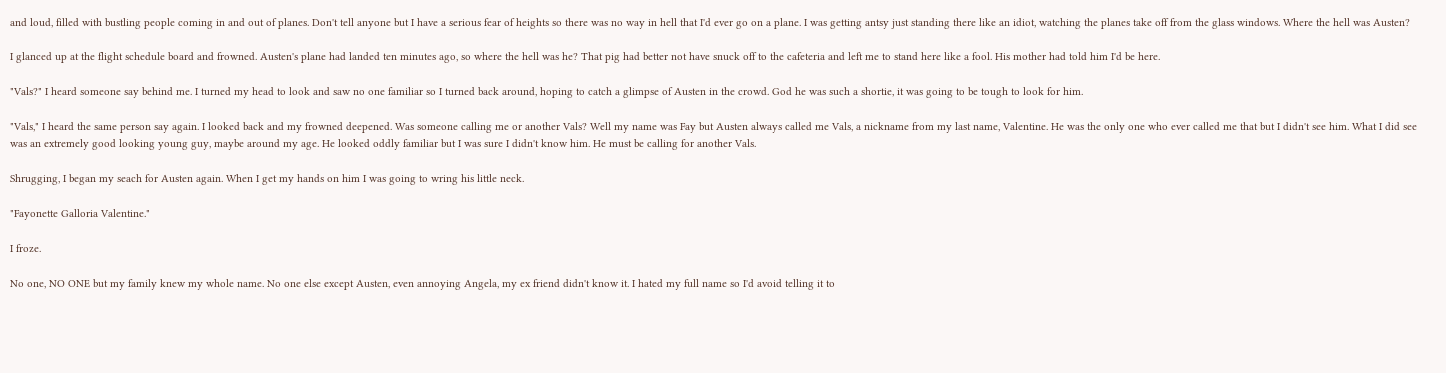and loud, filled with bustling people coming in and out of planes. Don't tell anyone but I have a serious fear of heights so there was no way in hell that I'd ever go on a plane. I was getting antsy just standing there like an idiot, watching the planes take off from the glass windows. Where the hell was Austen?

I glanced up at the flight schedule board and frowned. Austen's plane had landed ten minutes ago, so where the hell was he? That pig had better not have snuck off to the cafeteria and left me to stand here like a fool. His mother had told him I'd be here.

"Vals?" I heard someone say behind me. I turned my head to look and saw no one familiar so I turned back around, hoping to catch a glimpse of Austen in the crowd. God he was such a shortie, it was going to be tough to look for him.

"Vals," I heard the same person say again. I looked back and my frowned deepened. Was someone calling me or another Vals? Well my name was Fay but Austen always called me Vals, a nickname from my last name, Valentine. He was the only one who ever called me that but I didn't see him. What I did see was an extremely good looking young guy, maybe around my age. He looked oddly familiar but I was sure I didn't know him. He must be calling for another Vals.

Shrugging, I began my seach for Austen again. When I get my hands on him I was going to wring his little neck.

"Fayonette Galloria Valentine."

I froze.

No one, NO ONE but my family knew my whole name. No one else except Austen, even annoying Angela, my ex friend didn't know it. I hated my full name so I'd avoid telling it to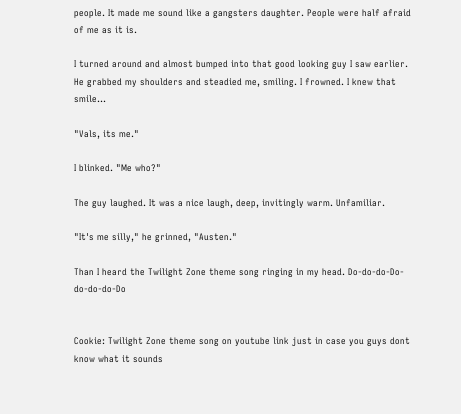people. It made me sound like a gangsters daughter. People were half afraid of me as it is.

I turned around and almost bumped into that good looking guy I saw earlier. He grabbed my shoulders and steadied me, smiling. I frowned. I knew that smile...

"Vals, its me."

I blinked. "Me who?"

The guy laughed. It was a nice laugh, deep, invitingly warm. Unfamiliar.

"It's me silly," he grinned, "Austen."

Than I heard the Twilight Zone theme song ringing in my head. Do-do-do-Do-do-do-do-Do


Cookie: Twilight Zone theme song on youtube link just in case you guys dont know what it sounds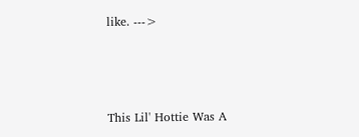like. --->



This Lil' Hottie Was A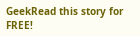GeekRead this story for FREE!